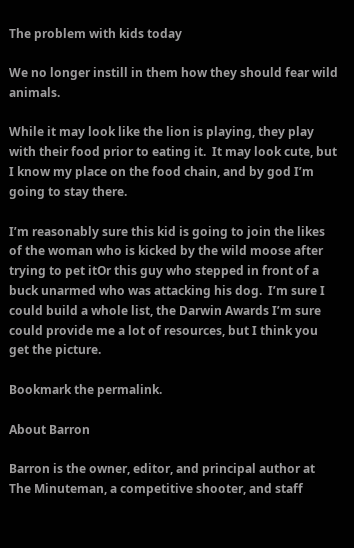The problem with kids today

We no longer instill in them how they should fear wild animals.

While it may look like the lion is playing, they play with their food prior to eating it.  It may look cute, but I know my place on the food chain, and by god I’m going to stay there.

I’m reasonably sure this kid is going to join the likes of the woman who is kicked by the wild moose after trying to pet itOr this guy who stepped in front of a buck unarmed who was attacking his dog.  I’m sure I could build a whole list, the Darwin Awards I’m sure could provide me a lot of resources, but I think you get the picture.

Bookmark the permalink.

About Barron

Barron is the owner, editor, and principal author at The Minuteman, a competitive shooter, and staff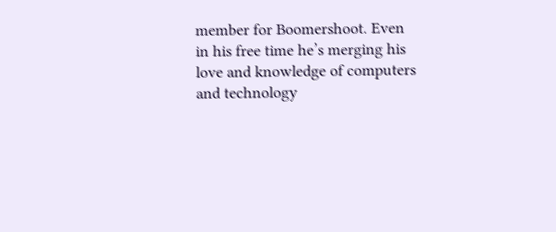member for Boomershoot. Even in his free time he’s merging his love and knowledge of computers and technology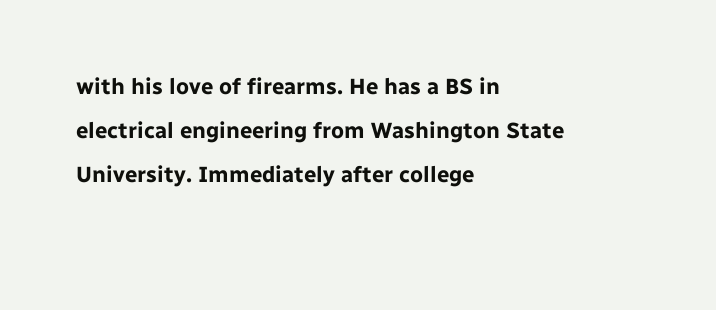with his love of firearms. He has a BS in electrical engineering from Washington State University. Immediately after college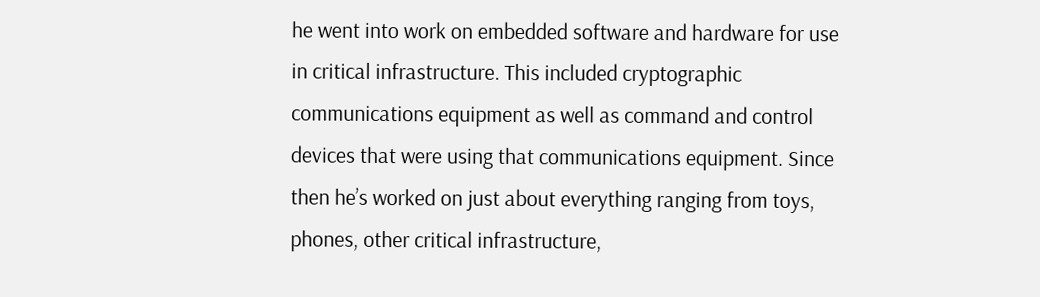he went into work on embedded software and hardware for use in critical infrastructure. This included cryptographic communications equipment as well as command and control devices that were using that communications equipment. Since then he’s worked on just about everything ranging from toys, phones, other critical infrastructure,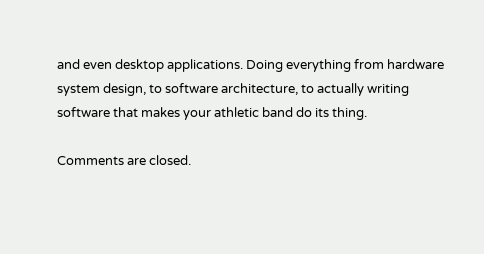and even desktop applications. Doing everything from hardware system design, to software architecture, to actually writing software that makes your athletic band do its thing.

Comments are closed.